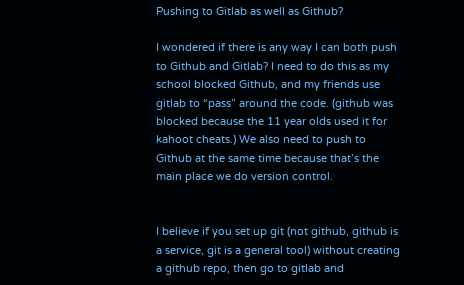Pushing to Gitlab as well as Github?

I wondered if there is any way I can both push to Github and Gitlab? I need to do this as my school blocked Github, and my friends use gitlab to “pass” around the code. (github was blocked because the 11 year olds used it for kahoot cheats.) We also need to push to Github at the same time because that’s the main place we do version control.


I believe if you set up git (not github, github is a service, git is a general tool) without creating a github repo, then go to gitlab and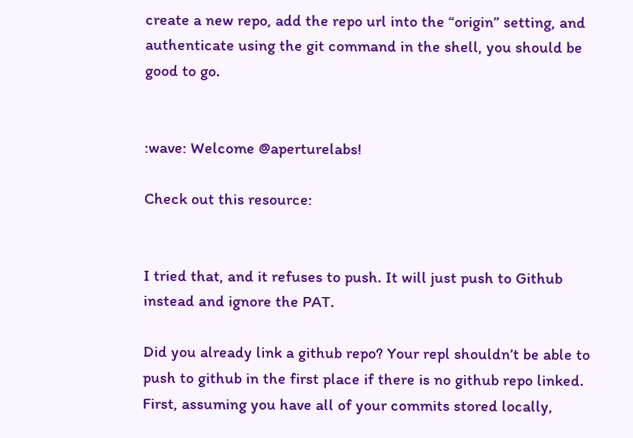create a new repo, add the repo url into the “origin” setting, and authenticate using the git command in the shell, you should be good to go.


:wave: Welcome @aperturelabs!

Check out this resource:


I tried that, and it refuses to push. It will just push to Github instead and ignore the PAT.

Did you already link a github repo? Your repl shouldn’t be able to push to github in the first place if there is no github repo linked. First, assuming you have all of your commits stored locally,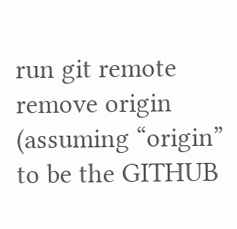run git remote remove origin (assuming “origin” to be the GITHUB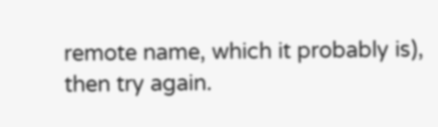remote name, which it probably is), then try again.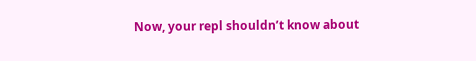Now, your repl shouldn’t know about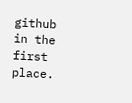github in the first place.